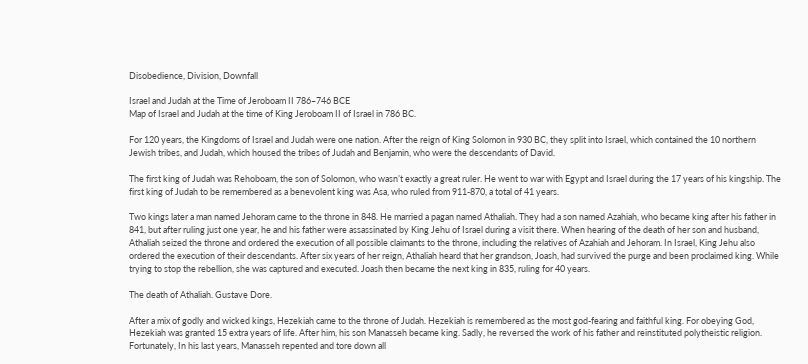Disobedience, Division, Downfall

Israel and Judah at the Time of Jeroboam II 786–746 BCE
Map of Israel and Judah at the time of King Jeroboam II of Israel in 786 BC.

For 120 years, the Kingdoms of Israel and Judah were one nation. After the reign of King Solomon in 930 BC, they split into Israel, which contained the 10 northern Jewish tribes, and Judah, which housed the tribes of Judah and Benjamin, who were the descendants of David.

The first king of Judah was Rehoboam, the son of Solomon, who wasn’t exactly a great ruler. He went to war with Egypt and Israel during the 17 years of his kingship. The first king of Judah to be remembered as a benevolent king was Asa, who ruled from 911-870, a total of 41 years.

Two kings later a man named Jehoram came to the throne in 848. He married a pagan named Athaliah. They had a son named Azahiah, who became king after his father in 841, but after ruling just one year, he and his father were assassinated by King Jehu of Israel during a visit there. When hearing of the death of her son and husband, Athaliah seized the throne and ordered the execution of all possible claimants to the throne, including the relatives of Azahiah and Jehoram. In Israel, King Jehu also ordered the execution of their descendants. After six years of her reign, Athaliah heard that her grandson, Joash, had survived the purge and been proclaimed king. While trying to stop the rebellion, she was captured and executed. Joash then became the next king in 835, ruling for 40 years.

The death of Athaliah. Gustave Dore.

After a mix of godly and wicked kings, Hezekiah came to the throne of Judah. Hezekiah is remembered as the most god-fearing and faithful king. For obeying God, Hezekiah was granted 15 extra years of life. After him, his son Manasseh became king. Sadly, he reversed the work of his father and reinstituted polytheistic religion. Fortunately, In his last years, Manasseh repented and tore down all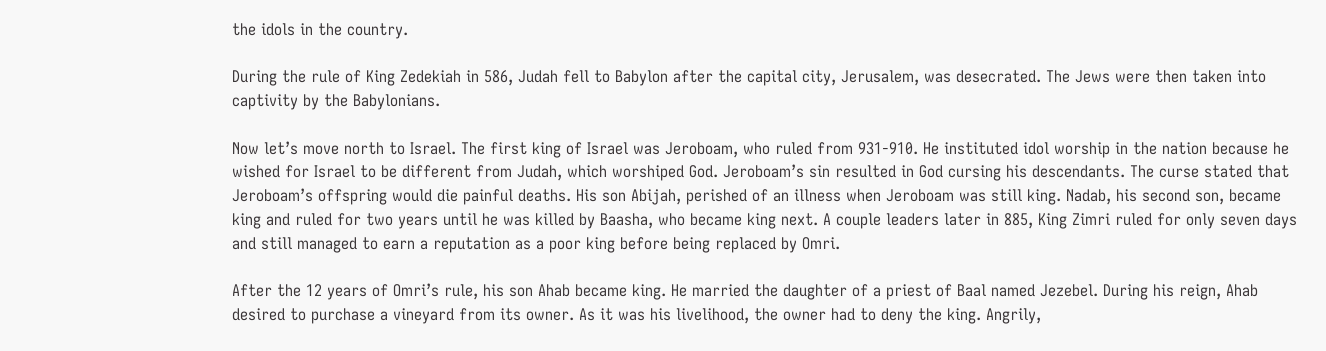the idols in the country.

During the rule of King Zedekiah in 586, Judah fell to Babylon after the capital city, Jerusalem, was desecrated. The Jews were then taken into captivity by the Babylonians.

Now let’s move north to Israel. The first king of Israel was Jeroboam, who ruled from 931-910. He instituted idol worship in the nation because he wished for Israel to be different from Judah, which worshiped God. Jeroboam’s sin resulted in God cursing his descendants. The curse stated that Jeroboam’s offspring would die painful deaths. His son Abijah, perished of an illness when Jeroboam was still king. Nadab, his second son, became king and ruled for two years until he was killed by Baasha, who became king next. A couple leaders later in 885, King Zimri ruled for only seven days and still managed to earn a reputation as a poor king before being replaced by Omri.

After the 12 years of Omri’s rule, his son Ahab became king. He married the daughter of a priest of Baal named Jezebel. During his reign, Ahab desired to purchase a vineyard from its owner. As it was his livelihood, the owner had to deny the king. Angrily,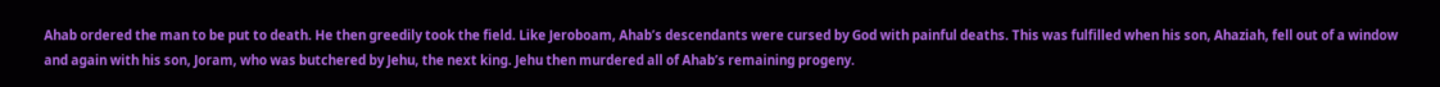Ahab ordered the man to be put to death. He then greedily took the field. Like Jeroboam, Ahab’s descendants were cursed by God with painful deaths. This was fulfilled when his son, Ahaziah, fell out of a window and again with his son, Joram, who was butchered by Jehu, the next king. Jehu then murdered all of Ahab’s remaining progeny.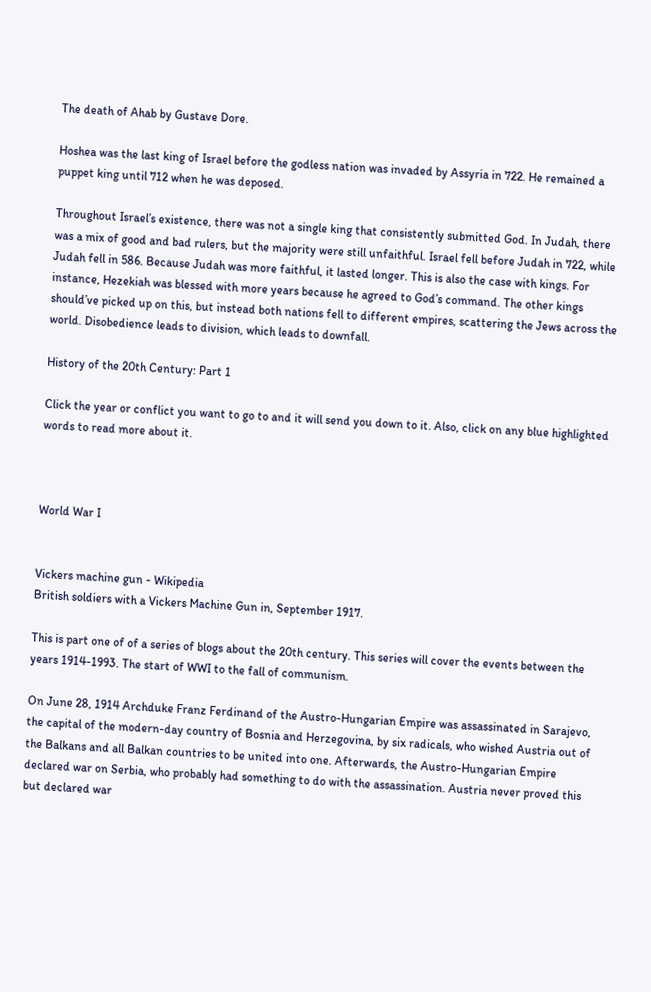The death of Ahab by Gustave Dore.

Hoshea was the last king of Israel before the godless nation was invaded by Assyria in 722. He remained a puppet king until 712 when he was deposed.

Throughout Israel’s existence, there was not a single king that consistently submitted God. In Judah, there was a mix of good and bad rulers, but the majority were still unfaithful. Israel fell before Judah in 722, while Judah fell in 586. Because Judah was more faithful, it lasted longer. This is also the case with kings. For instance, Hezekiah was blessed with more years because he agreed to God’s command. The other kings should’ve picked up on this, but instead both nations fell to different empires, scattering the Jews across the world. Disobedience leads to division, which leads to downfall.

History of the 20th Century: Part 1

Click the year or conflict you want to go to and it will send you down to it. Also, click on any blue highlighted words to read more about it.



World War I


Vickers machine gun - Wikipedia
British soldiers with a Vickers Machine Gun in, September 1917.

This is part one of of a series of blogs about the 20th century. This series will cover the events between the years 1914-1993. The start of WWI to the fall of communism.

On June 28, 1914 Archduke Franz Ferdinand of the Austro-Hungarian Empire was assassinated in Sarajevo, the capital of the modern-day country of Bosnia and Herzegovina, by six radicals, who wished Austria out of the Balkans and all Balkan countries to be united into one. Afterwards, the Austro-Hungarian Empire declared war on Serbia, who probably had something to do with the assassination. Austria never proved this but declared war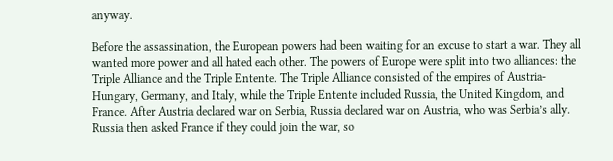anyway.

Before the assassination, the European powers had been waiting for an excuse to start a war. They all wanted more power and all hated each other. The powers of Europe were split into two alliances: the Triple Alliance and the Triple Entente. The Triple Alliance consisted of the empires of Austria-Hungary, Germany, and Italy, while the Triple Entente included Russia, the United Kingdom, and France. After Austria declared war on Serbia, Russia declared war on Austria, who was Serbia’s ally. Russia then asked France if they could join the war, so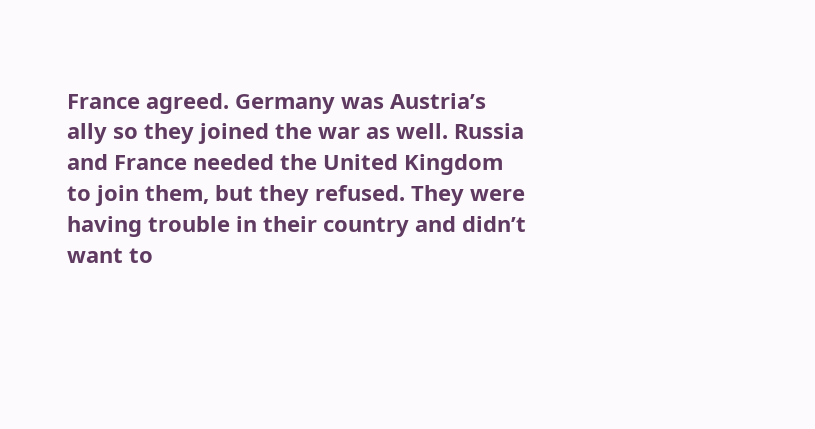France agreed. Germany was Austria’s ally so they joined the war as well. Russia and France needed the United Kingdom to join them, but they refused. They were having trouble in their country and didn’t want to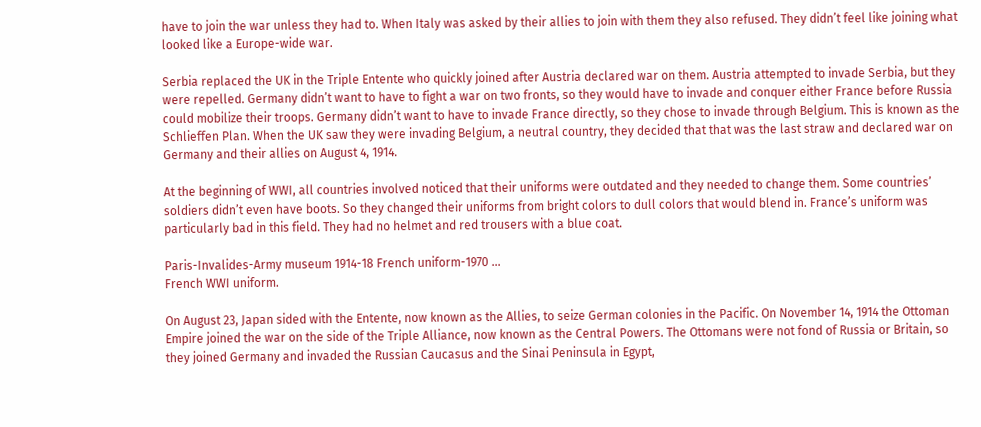have to join the war unless they had to. When Italy was asked by their allies to join with them they also refused. They didn’t feel like joining what looked like a Europe-wide war.

Serbia replaced the UK in the Triple Entente who quickly joined after Austria declared war on them. Austria attempted to invade Serbia, but they were repelled. Germany didn’t want to have to fight a war on two fronts, so they would have to invade and conquer either France before Russia could mobilize their troops. Germany didn’t want to have to invade France directly, so they chose to invade through Belgium. This is known as the Schlieffen Plan. When the UK saw they were invading Belgium, a neutral country, they decided that that was the last straw and declared war on Germany and their allies on August 4, 1914.

At the beginning of WWI, all countries involved noticed that their uniforms were outdated and they needed to change them. Some countries’ soldiers didn’t even have boots. So they changed their uniforms from bright colors to dull colors that would blend in. France’s uniform was particularly bad in this field. They had no helmet and red trousers with a blue coat.

Paris-Invalides-Army museum 1914-18 French uniform-1970 ...
French WWI uniform.

On August 23, Japan sided with the Entente, now known as the Allies, to seize German colonies in the Pacific. On November 14, 1914 the Ottoman Empire joined the war on the side of the Triple Alliance, now known as the Central Powers. The Ottomans were not fond of Russia or Britain, so they joined Germany and invaded the Russian Caucasus and the Sinai Peninsula in Egypt,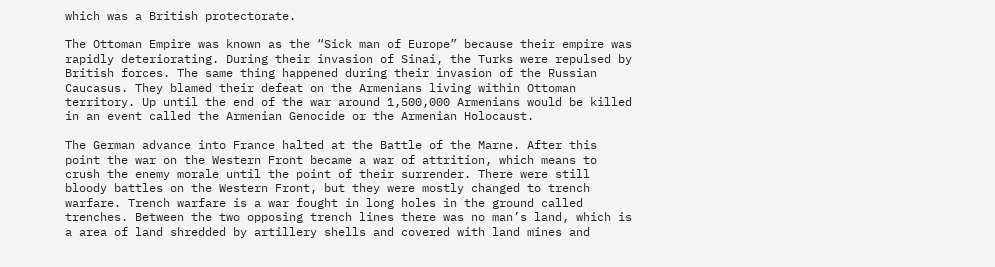which was a British protectorate.

The Ottoman Empire was known as the “Sick man of Europe” because their empire was rapidly deteriorating. During their invasion of Sinai, the Turks were repulsed by British forces. The same thing happened during their invasion of the Russian Caucasus. They blamed their defeat on the Armenians living within Ottoman territory. Up until the end of the war around 1,500,000 Armenians would be killed in an event called the Armenian Genocide or the Armenian Holocaust.

The German advance into France halted at the Battle of the Marne. After this point the war on the Western Front became a war of attrition, which means to crush the enemy morale until the point of their surrender. There were still bloody battles on the Western Front, but they were mostly changed to trench warfare. Trench warfare is a war fought in long holes in the ground called trenches. Between the two opposing trench lines there was no man’s land, which is a area of land shredded by artillery shells and covered with land mines and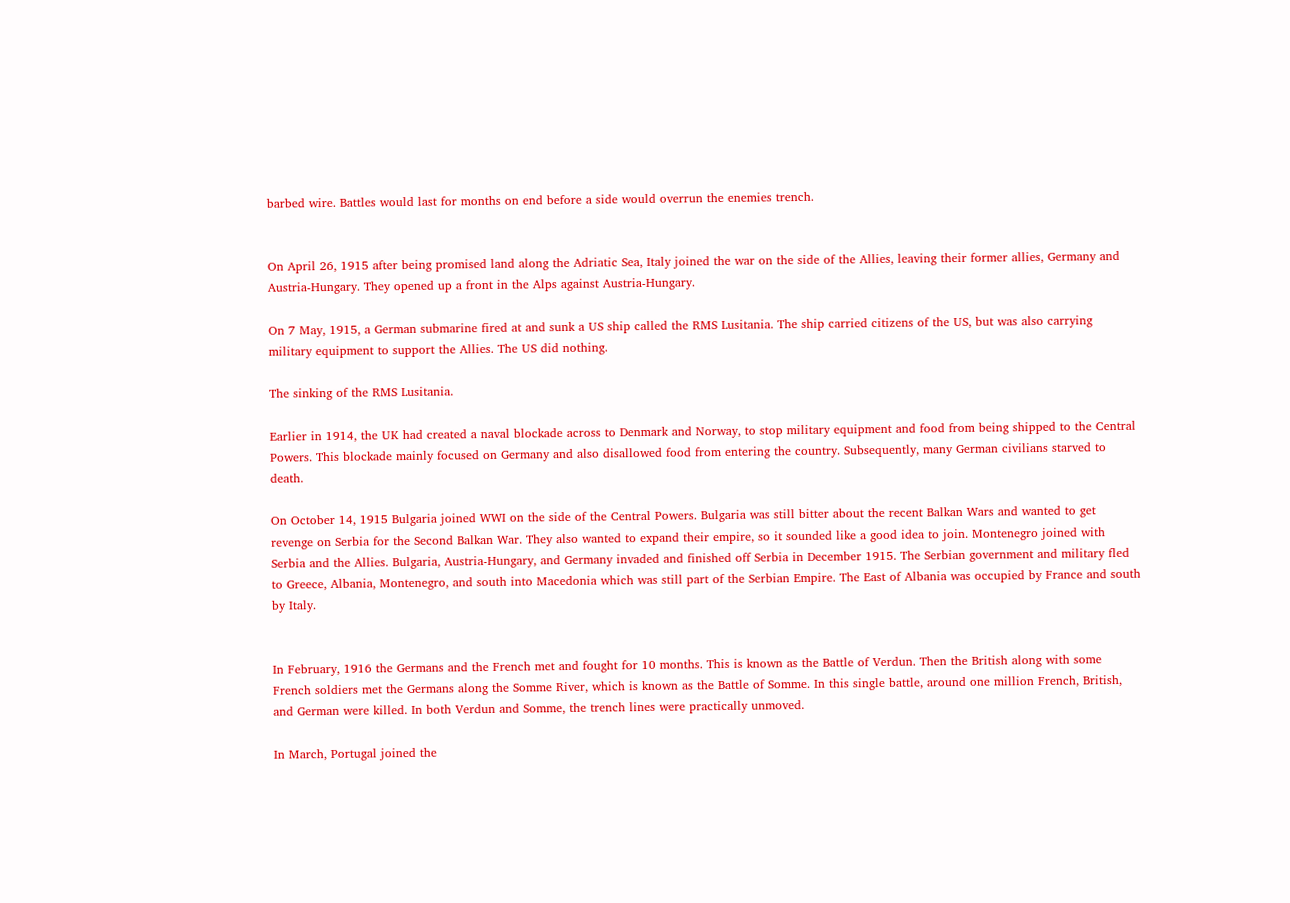barbed wire. Battles would last for months on end before a side would overrun the enemies trench.


On April 26, 1915 after being promised land along the Adriatic Sea, Italy joined the war on the side of the Allies, leaving their former allies, Germany and Austria-Hungary. They opened up a front in the Alps against Austria-Hungary.

On 7 May, 1915, a German submarine fired at and sunk a US ship called the RMS Lusitania. The ship carried citizens of the US, but was also carrying military equipment to support the Allies. The US did nothing.

The sinking of the RMS Lusitania.

Earlier in 1914, the UK had created a naval blockade across to Denmark and Norway, to stop military equipment and food from being shipped to the Central Powers. This blockade mainly focused on Germany and also disallowed food from entering the country. Subsequently, many German civilians starved to death.

On October 14, 1915 Bulgaria joined WWI on the side of the Central Powers. Bulgaria was still bitter about the recent Balkan Wars and wanted to get revenge on Serbia for the Second Balkan War. They also wanted to expand their empire, so it sounded like a good idea to join. Montenegro joined with Serbia and the Allies. Bulgaria, Austria-Hungary, and Germany invaded and finished off Serbia in December 1915. The Serbian government and military fled to Greece, Albania, Montenegro, and south into Macedonia which was still part of the Serbian Empire. The East of Albania was occupied by France and south by Italy.


In February, 1916 the Germans and the French met and fought for 10 months. This is known as the Battle of Verdun. Then the British along with some French soldiers met the Germans along the Somme River, which is known as the Battle of Somme. In this single battle, around one million French, British, and German were killed. In both Verdun and Somme, the trench lines were practically unmoved.

In March, Portugal joined the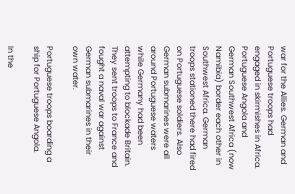war for the Allies. German and Portuguese troops had engaged in skirmishes in Africa. Portuguese Angola and German Southwest Africa (now Namibia) border each other in Southwest Africa. German troops stationed there had fired on Portuguese soldiers. Also German submarines were all around Portuguese waters while Germany had been attempting to blockade Britain. They sent troops to France and fought a naval war against German submarines in their own water.

Portuguese troops boarding a ship for Portuguese Angola.

In the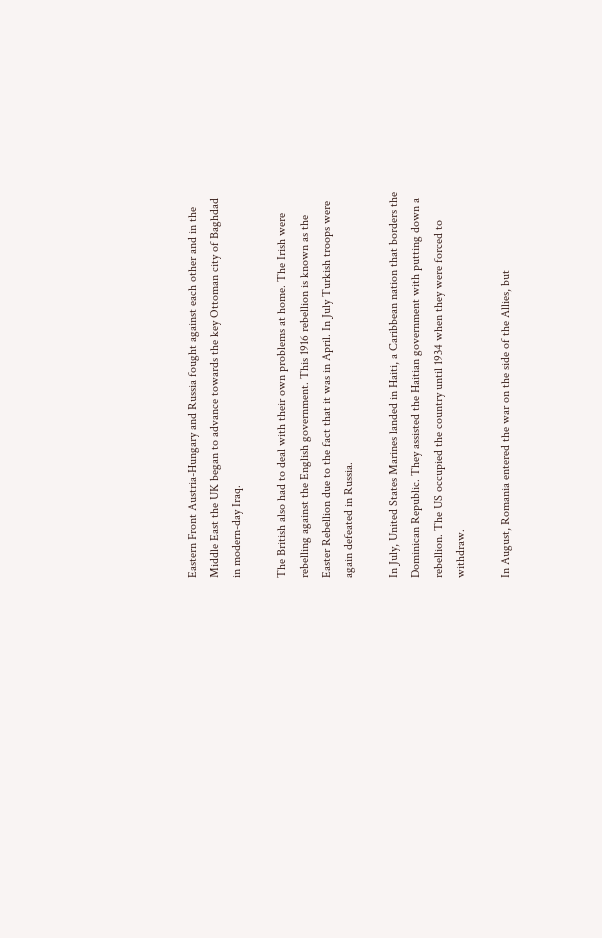Eastern Front Austria-Hungary and Russia fought against each other and in the Middle East the UK began to advance towards the key Ottoman city of Baghdad in modern-day Iraq.

The British also had to deal with their own problems at home. The Irish were rebelling against the English government. This 1916 rebellion is known as the Easter Rebellion due to the fact that it was in April. In July Turkish troops were again defeated in Russia.

In July, United States Marines landed in Haiti, a Caribbean nation that borders the Dominican Republic. They assisted the Haitian government with putting down a rebellion. The US occupied the country until 1934 when they were forced to withdraw.

In August, Romania entered the war on the side of the Allies, but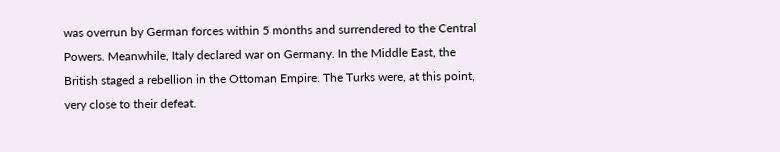was overrun by German forces within 5 months and surrendered to the Central Powers. Meanwhile, Italy declared war on Germany. In the Middle East, the British staged a rebellion in the Ottoman Empire. The Turks were, at this point, very close to their defeat.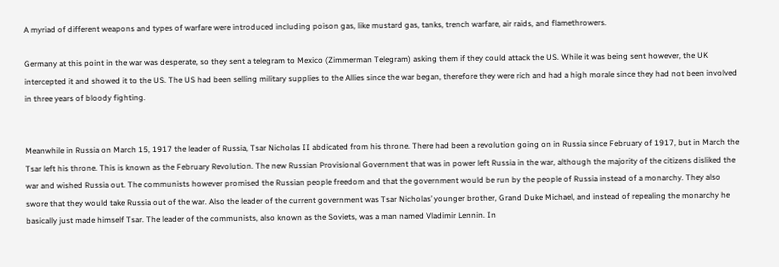A myriad of different weapons and types of warfare were introduced including poison gas, like mustard gas, tanks, trench warfare, air raids, and flamethrowers.

Germany at this point in the war was desperate, so they sent a telegram to Mexico (Zimmerman Telegram) asking them if they could attack the US. While it was being sent however, the UK intercepted it and showed it to the US. The US had been selling military supplies to the Allies since the war began, therefore they were rich and had a high morale since they had not been involved in three years of bloody fighting.


Meanwhile in Russia on March 15, 1917 the leader of Russia, Tsar Nicholas II abdicated from his throne. There had been a revolution going on in Russia since February of 1917, but in March the Tsar left his throne. This is known as the February Revolution. The new Russian Provisional Government that was in power left Russia in the war, although the majority of the citizens disliked the war and wished Russia out. The communists however promised the Russian people freedom and that the government would be run by the people of Russia instead of a monarchy. They also swore that they would take Russia out of the war. Also the leader of the current government was Tsar Nicholas’ younger brother, Grand Duke Michael, and instead of repealing the monarchy he basically just made himself Tsar. The leader of the communists, also known as the Soviets, was a man named Vladimir Lennin. In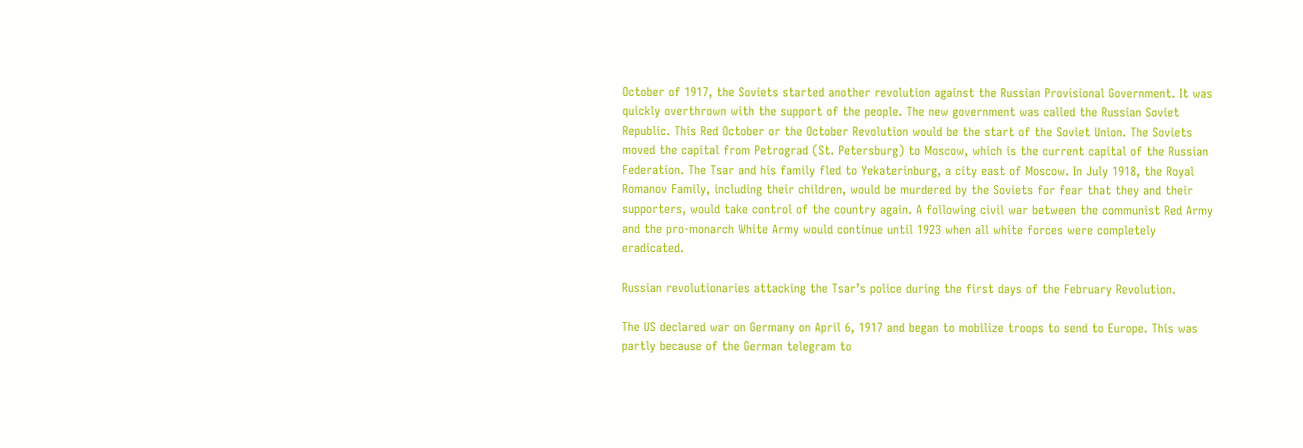October of 1917, the Soviets started another revolution against the Russian Provisional Government. It was quickly overthrown with the support of the people. The new government was called the Russian Soviet Republic. This Red October or the October Revolution would be the start of the Soviet Union. The Soviets moved the capital from Petrograd (St. Petersburg) to Moscow, which is the current capital of the Russian Federation. The Tsar and his family fled to Yekaterinburg, a city east of Moscow. In July 1918, the Royal Romanov Family, including their children, would be murdered by the Soviets for fear that they and their supporters, would take control of the country again. A following civil war between the communist Red Army and the pro-monarch White Army would continue until 1923 when all white forces were completely eradicated.

Russian revolutionaries attacking the Tsar’s police during the first days of the February Revolution.

The US declared war on Germany on April 6, 1917 and began to mobilize troops to send to Europe. This was partly because of the German telegram to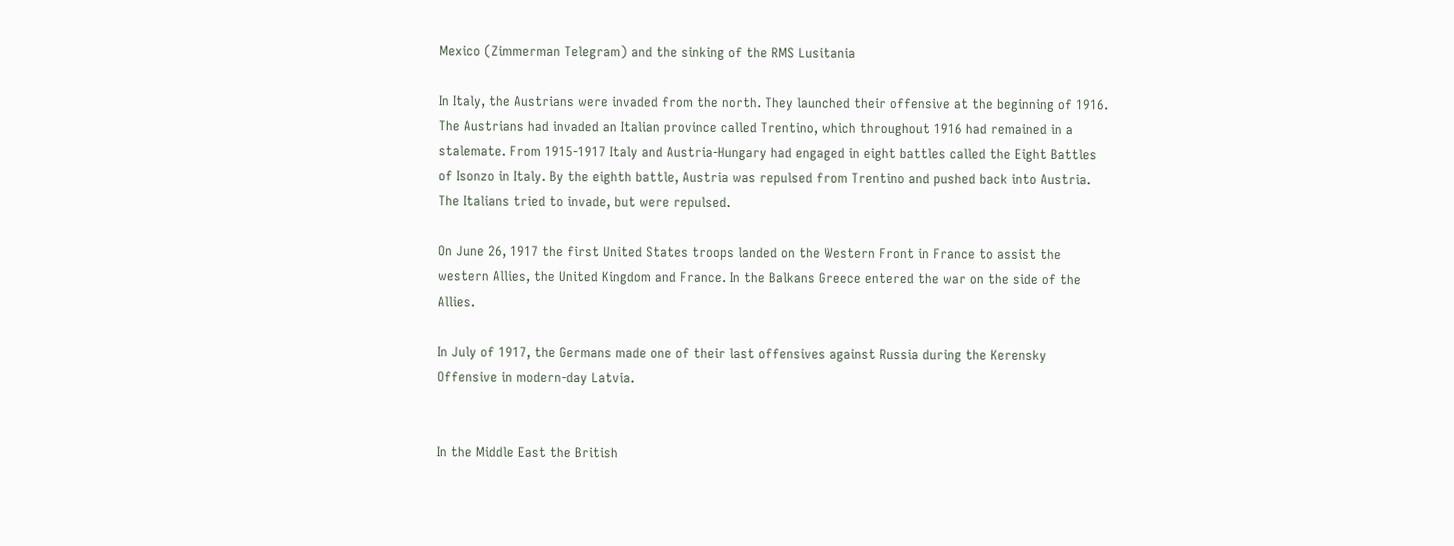Mexico (Zimmerman Telegram) and the sinking of the RMS Lusitania

In Italy, the Austrians were invaded from the north. They launched their offensive at the beginning of 1916. The Austrians had invaded an Italian province called Trentino, which throughout 1916 had remained in a stalemate. From 1915-1917 Italy and Austria-Hungary had engaged in eight battles called the Eight Battles of Isonzo in Italy. By the eighth battle, Austria was repulsed from Trentino and pushed back into Austria. The Italians tried to invade, but were repulsed.

On June 26, 1917 the first United States troops landed on the Western Front in France to assist the western Allies, the United Kingdom and France. In the Balkans Greece entered the war on the side of the Allies.

In July of 1917, the Germans made one of their last offensives against Russia during the Kerensky Offensive in modern-day Latvia.


In the Middle East the British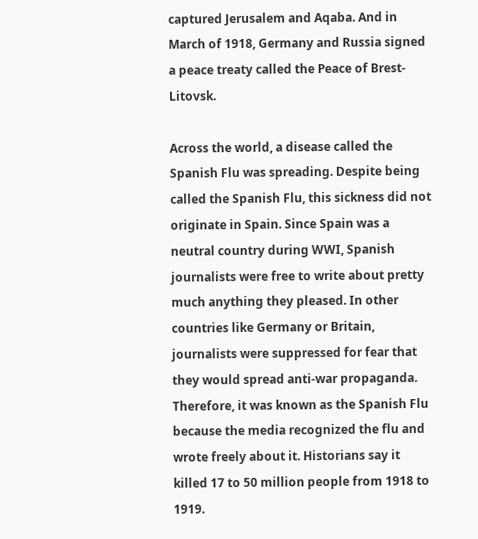captured Jerusalem and Aqaba. And in March of 1918, Germany and Russia signed a peace treaty called the Peace of Brest-Litovsk.

Across the world, a disease called the Spanish Flu was spreading. Despite being called the Spanish Flu, this sickness did not originate in Spain. Since Spain was a neutral country during WWI, Spanish journalists were free to write about pretty much anything they pleased. In other countries like Germany or Britain, journalists were suppressed for fear that they would spread anti-war propaganda. Therefore, it was known as the Spanish Flu because the media recognized the flu and wrote freely about it. Historians say it killed 17 to 50 million people from 1918 to 1919.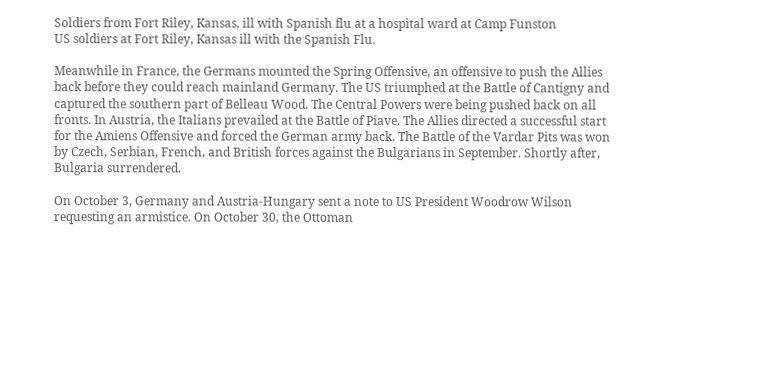Soldiers from Fort Riley, Kansas, ill with Spanish flu at a hospital ward at Camp Funston
US soldiers at Fort Riley, Kansas ill with the Spanish Flu.

Meanwhile in France, the Germans mounted the Spring Offensive, an offensive to push the Allies back before they could reach mainland Germany. The US triumphed at the Battle of Cantigny and captured the southern part of Belleau Wood. The Central Powers were being pushed back on all fronts. In Austria, the Italians prevailed at the Battle of Piave. The Allies directed a successful start for the Amiens Offensive and forced the German army back. The Battle of the Vardar Pits was won by Czech, Serbian, French, and British forces against the Bulgarians in September. Shortly after, Bulgaria surrendered.

On October 3, Germany and Austria-Hungary sent a note to US President Woodrow Wilson requesting an armistice. On October 30, the Ottoman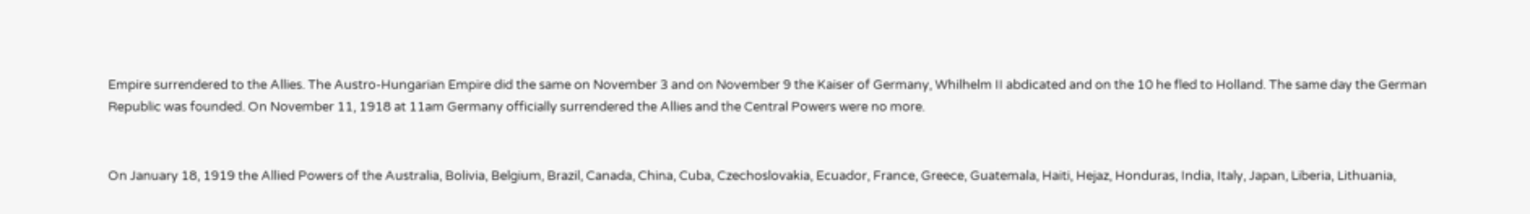Empire surrendered to the Allies. The Austro-Hungarian Empire did the same on November 3 and on November 9 the Kaiser of Germany, Whilhelm II abdicated and on the 10 he fled to Holland. The same day the German Republic was founded. On November 11, 1918 at 11am Germany officially surrendered the Allies and the Central Powers were no more.


On January 18, 1919 the Allied Powers of the Australia, Bolivia, Belgium, Brazil, Canada, China, Cuba, Czechoslovakia, Ecuador, France, Greece, Guatemala, Haiti, Hejaz, Honduras, India, Italy, Japan, Liberia, Lithuania,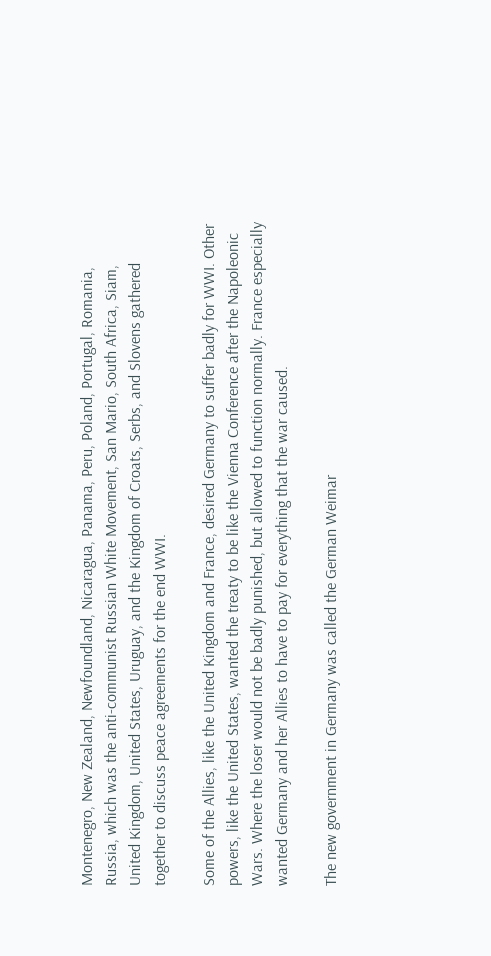Montenegro, New Zealand, Newfoundland, Nicaragua, Panama, Peru, Poland, Portugal, Romania, Russia, which was the anti-communist Russian White Movement, San Mario, South Africa, Siam, United Kingdom, United States, Uruguay, and the Kingdom of Croats, Serbs, and Slovens gathered together to discuss peace agreements for the end WWI.

Some of the Allies, like the United Kingdom and France, desired Germany to suffer badly for WWI. Other powers, like the United States, wanted the treaty to be like the Vienna Conference after the Napoleonic Wars. Where the loser would not be badly punished, but allowed to function normally. France especially wanted Germany and her Allies to have to pay for everything that the war caused.

The new government in Germany was called the German Weimar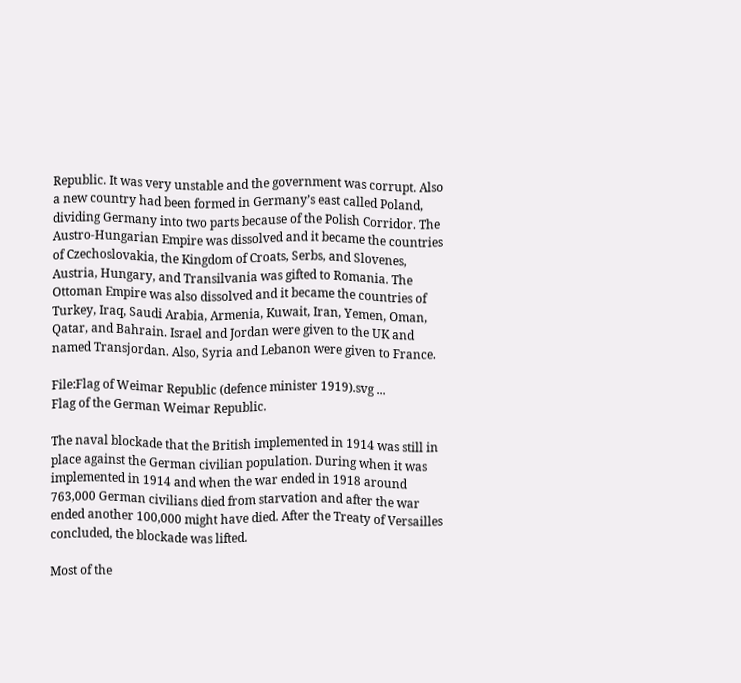Republic. It was very unstable and the government was corrupt. Also a new country had been formed in Germany’s east called Poland, dividing Germany into two parts because of the Polish Corridor. The Austro-Hungarian Empire was dissolved and it became the countries of Czechoslovakia, the Kingdom of Croats, Serbs, and Slovenes, Austria, Hungary, and Transilvania was gifted to Romania. The Ottoman Empire was also dissolved and it became the countries of Turkey, Iraq, Saudi Arabia, Armenia, Kuwait, Iran, Yemen, Oman, Qatar, and Bahrain. Israel and Jordan were given to the UK and named Transjordan. Also, Syria and Lebanon were given to France.

File:Flag of Weimar Republic (defence minister 1919).svg ...
Flag of the German Weimar Republic.

The naval blockade that the British implemented in 1914 was still in place against the German civilian population. During when it was implemented in 1914 and when the war ended in 1918 around 763,000 German civilians died from starvation and after the war ended another 100,000 might have died. After the Treaty of Versailles concluded, the blockade was lifted.

Most of the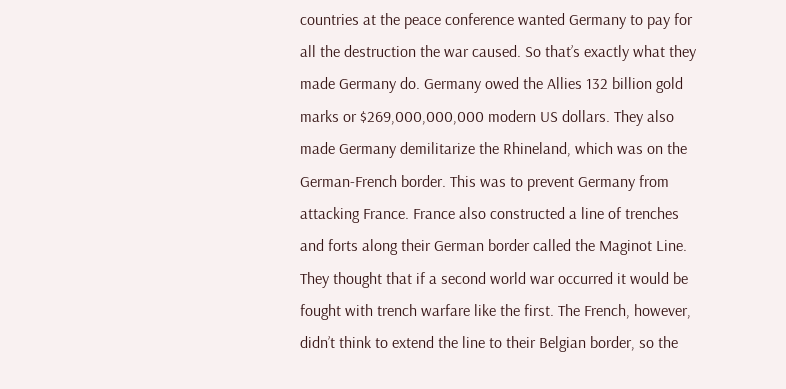countries at the peace conference wanted Germany to pay for all the destruction the war caused. So that’s exactly what they made Germany do. Germany owed the Allies 132 billion gold marks or $269,000,000,000 modern US dollars. They also made Germany demilitarize the Rhineland, which was on the German-French border. This was to prevent Germany from attacking France. France also constructed a line of trenches and forts along their German border called the Maginot Line. They thought that if a second world war occurred it would be fought with trench warfare like the first. The French, however, didn’t think to extend the line to their Belgian border, so the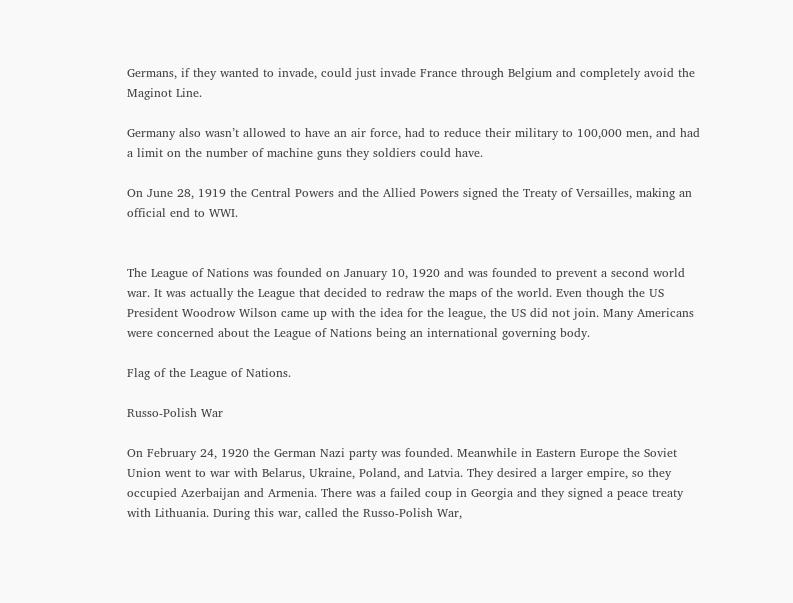Germans, if they wanted to invade, could just invade France through Belgium and completely avoid the Maginot Line.

Germany also wasn’t allowed to have an air force, had to reduce their military to 100,000 men, and had a limit on the number of machine guns they soldiers could have.

On June 28, 1919 the Central Powers and the Allied Powers signed the Treaty of Versailles, making an official end to WWI.


The League of Nations was founded on January 10, 1920 and was founded to prevent a second world war. It was actually the League that decided to redraw the maps of the world. Even though the US President Woodrow Wilson came up with the idea for the league, the US did not join. Many Americans were concerned about the League of Nations being an international governing body.

Flag of the League of Nations.

Russo-Polish War

On February 24, 1920 the German Nazi party was founded. Meanwhile in Eastern Europe the Soviet Union went to war with Belarus, Ukraine, Poland, and Latvia. They desired a larger empire, so they occupied Azerbaijan and Armenia. There was a failed coup in Georgia and they signed a peace treaty with Lithuania. During this war, called the Russo-Polish War,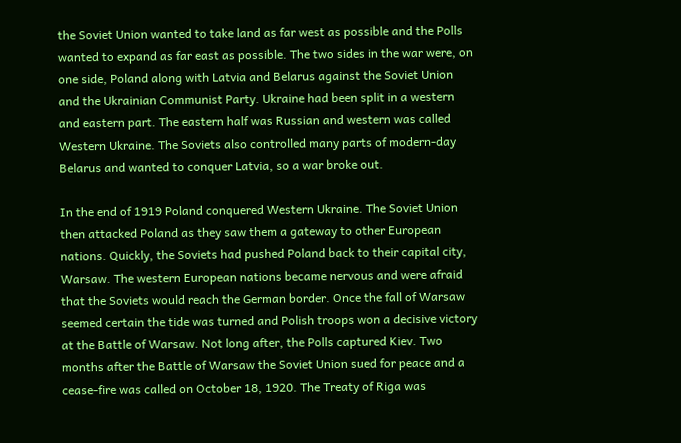the Soviet Union wanted to take land as far west as possible and the Polls wanted to expand as far east as possible. The two sides in the war were, on one side, Poland along with Latvia and Belarus against the Soviet Union and the Ukrainian Communist Party. Ukraine had been split in a western and eastern part. The eastern half was Russian and western was called Western Ukraine. The Soviets also controlled many parts of modern-day Belarus and wanted to conquer Latvia, so a war broke out.

In the end of 1919 Poland conquered Western Ukraine. The Soviet Union then attacked Poland as they saw them a gateway to other European nations. Quickly, the Soviets had pushed Poland back to their capital city, Warsaw. The western European nations became nervous and were afraid that the Soviets would reach the German border. Once the fall of Warsaw seemed certain the tide was turned and Polish troops won a decisive victory at the Battle of Warsaw. Not long after, the Polls captured Kiev. Two months after the Battle of Warsaw the Soviet Union sued for peace and a cease-fire was called on October 18, 1920. The Treaty of Riga was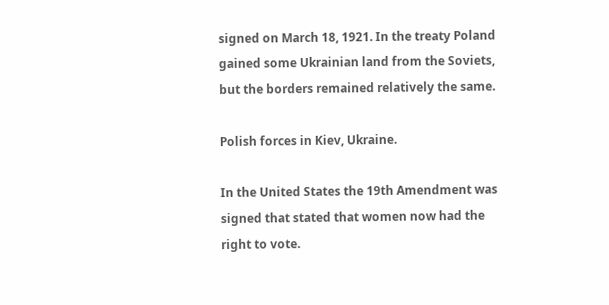signed on March 18, 1921. In the treaty Poland gained some Ukrainian land from the Soviets, but the borders remained relatively the same.

Polish forces in Kiev, Ukraine.

In the United States the 19th Amendment was signed that stated that women now had the right to vote.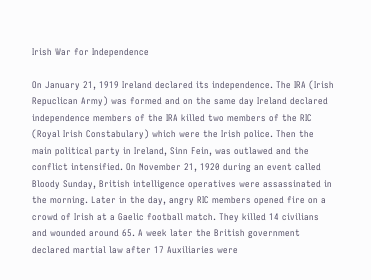Irish War for Independence

On January 21, 1919 Ireland declared its independence. The IRA (Irish Repuclican Army) was formed and on the same day Ireland declared independence members of the IRA killed two members of the RIC (Royal Irish Constabulary) which were the Irish police. Then the main political party in Ireland, Sinn Fein, was outlawed and the conflict intensified. On November 21, 1920 during an event called Bloody Sunday, British intelligence operatives were assassinated in the morning. Later in the day, angry RIC members opened fire on a crowd of Irish at a Gaelic football match. They killed 14 civilians and wounded around 65. A week later the British government declared martial law after 17 Auxiliaries were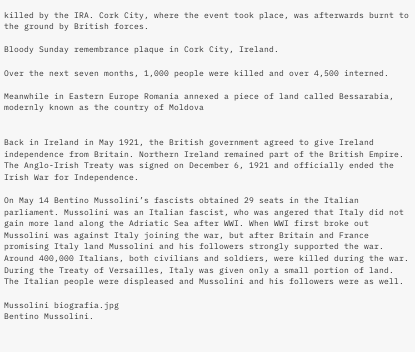killed by the IRA. Cork City, where the event took place, was afterwards burnt to the ground by British forces.

Bloody Sunday remembrance plaque in Cork City, Ireland.

Over the next seven months, 1,000 people were killed and over 4,500 interned.

Meanwhile in Eastern Europe Romania annexed a piece of land called Bessarabia, modernly known as the country of Moldova


Back in Ireland in May 1921, the British government agreed to give Ireland independence from Britain. Northern Ireland remained part of the British Empire. The Anglo-Irish Treaty was signed on December 6, 1921 and officially ended the Irish War for Independence.

On May 14 Bentino Mussolini’s fascists obtained 29 seats in the Italian parliament. Mussolini was an Italian fascist, who was angered that Italy did not gain more land along the Adriatic Sea after WWI. When WWI first broke out Mussolini was against Italy joining the war, but after Britain and France promising Italy land Mussolini and his followers strongly supported the war. Around 400,000 Italians, both civilians and soldiers, were killed during the war. During the Treaty of Versailles, Italy was given only a small portion of land. The Italian people were displeased and Mussolini and his followers were as well.

Mussolini biografia.jpg
Bentino Mussolini.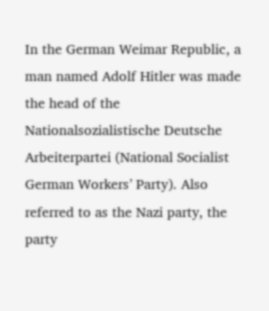In the German Weimar Republic, a man named Adolf Hitler was made the head of the Nationalsozialistische Deutsche Arbeiterpartei (National Socialist German Workers’ Party). Also referred to as the Nazi party, the party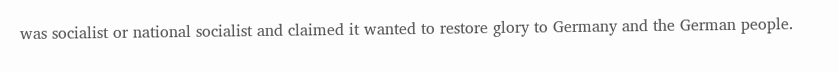was socialist or national socialist and claimed it wanted to restore glory to Germany and the German people.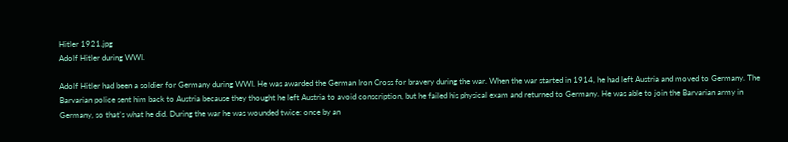Hitler 1921.jpg
Adolf Hitler during WWI.

Adolf Hitler had been a soldier for Germany during WWI. He was awarded the German Iron Cross for bravery during the war. When the war started in 1914, he had left Austria and moved to Germany. The Barvarian police sent him back to Austria because they thought he left Austria to avoid conscription, but he failed his physical exam and returned to Germany. He was able to join the Barvarian army in Germany, so that’s what he did. During the war he was wounded twice: once by an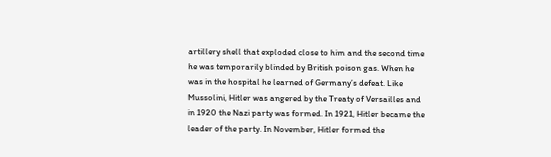artillery shell that exploded close to him and the second time he was temporarily blinded by British poison gas. When he was in the hospital he learned of Germany’s defeat. Like Mussolini, Hitler was angered by the Treaty of Versailles and in 1920 the Nazi party was formed. In 1921, Hitler became the leader of the party. In November, Hitler formed the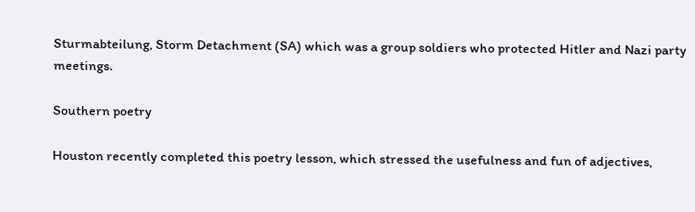Sturmabteilung, Storm Detachment (SA) which was a group soldiers who protected Hitler and Nazi party meetings.

Southern poetry

Houston recently completed this poetry lesson, which stressed the usefulness and fun of adjectives,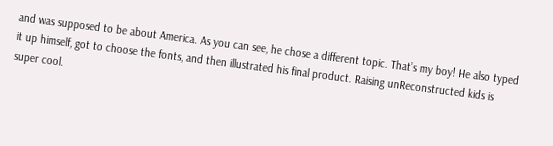and was supposed to be about America. As you can see, he chose a different topic. That’s my boy! He also typed it up himself, got to choose the fonts, and then illustrated his final product. Raising unReconstructed kids is super cool.